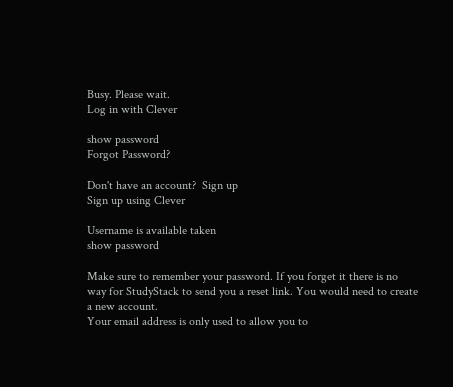Busy. Please wait.
Log in with Clever

show password
Forgot Password?

Don't have an account?  Sign up
Sign up using Clever

Username is available taken
show password

Make sure to remember your password. If you forget it there is no way for StudyStack to send you a reset link. You would need to create a new account.
Your email address is only used to allow you to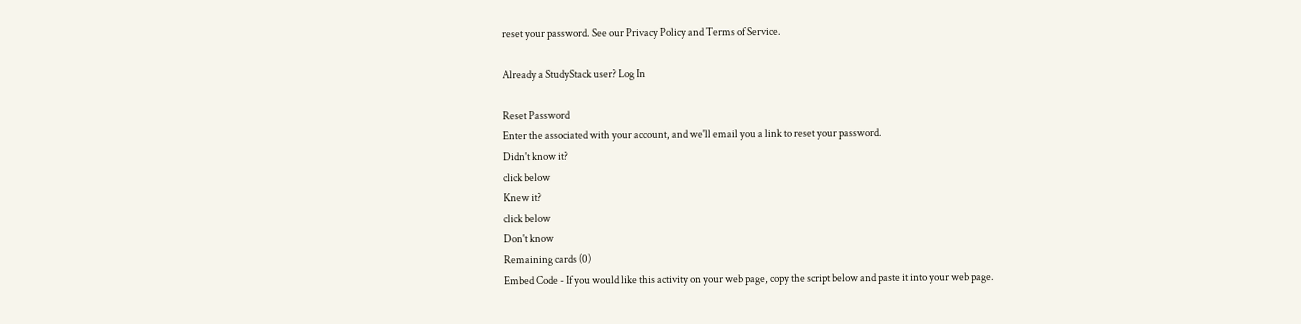reset your password. See our Privacy Policy and Terms of Service.

Already a StudyStack user? Log In

Reset Password
Enter the associated with your account, and we'll email you a link to reset your password.
Didn't know it?
click below
Knew it?
click below
Don't know
Remaining cards (0)
Embed Code - If you would like this activity on your web page, copy the script below and paste it into your web page.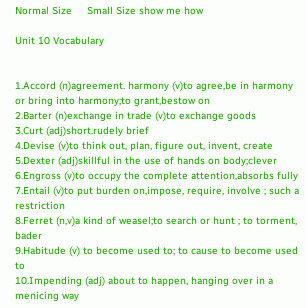Normal Size     Small Size show me how

Unit 10 Vocabulary


1.Accord (n)agreement. harmony (v)to agree,be in harmony or bring into harmony;to grant,bestow on
2.Barter (n)exchange in trade (v)to exchange goods
3.Curt (adj)short.rudely brief
4.Devise (v)to think out, plan, figure out, invent, create
5.Dexter (adj)skillful in the use of hands on body;clever
6.Engross (v)to occupy the complete attention,absorbs fully
7.Entail (v)to put burden on,impose, require, involve ; such a restriction
8.Ferret (n,v)a kind of weasel;to search or hunt ; to torment, bader
9.Habitude (v) to become used to; to cause to become used to
10.Impending (adj) about to happen, hanging over in a menicing way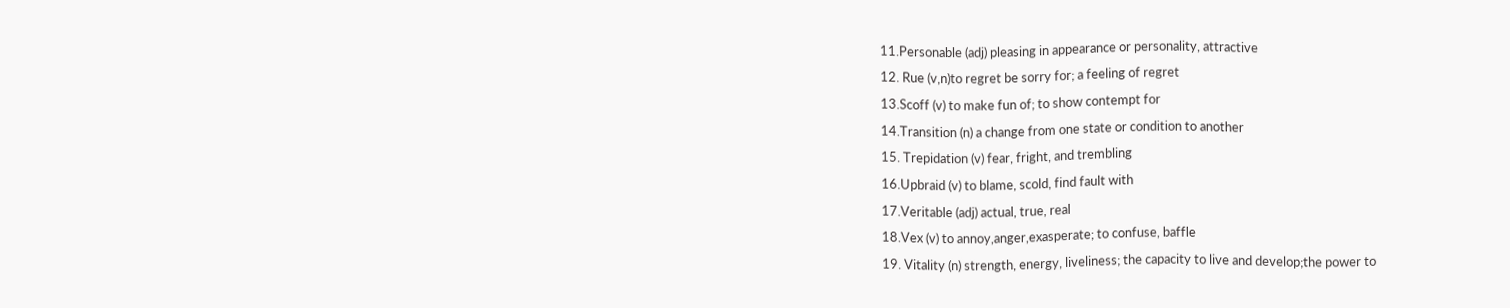11.Personable (adj) pleasing in appearance or personality, attractive
12. Rue (v,n)to regret be sorry for; a feeling of regret
13.Scoff (v) to make fun of; to show contempt for
14.Transition (n) a change from one state or condition to another
15. Trepidation (v) fear, fright, and trembling
16.Upbraid (v) to blame, scold, find fault with
17.Veritable (adj) actual, true, real
18.Vex (v) to annoy,anger,exasperate; to confuse, baffle
19. Vitality (n) strength, energy, liveliness; the capacity to live and develop;the power to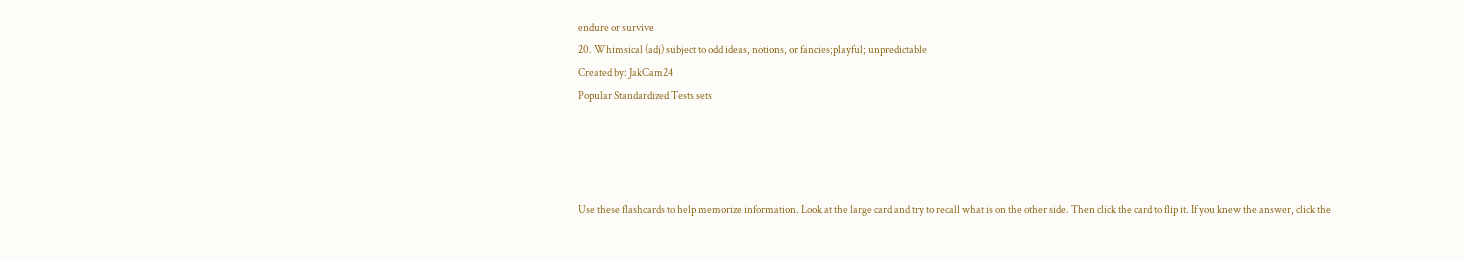endure or survive
20. Whimsical (adj) subject to odd ideas, notions, or fancies;playful; unpredictable
Created by: JakCam24
Popular Standardized Tests sets




Use these flashcards to help memorize information. Look at the large card and try to recall what is on the other side. Then click the card to flip it. If you knew the answer, click the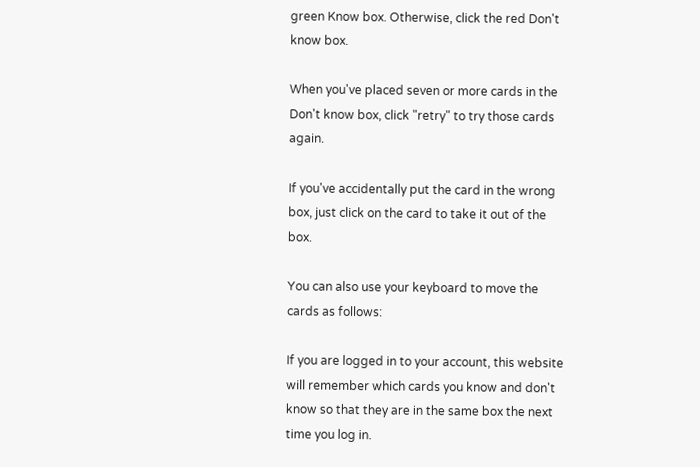green Know box. Otherwise, click the red Don't know box.

When you've placed seven or more cards in the Don't know box, click "retry" to try those cards again.

If you've accidentally put the card in the wrong box, just click on the card to take it out of the box.

You can also use your keyboard to move the cards as follows:

If you are logged in to your account, this website will remember which cards you know and don't know so that they are in the same box the next time you log in.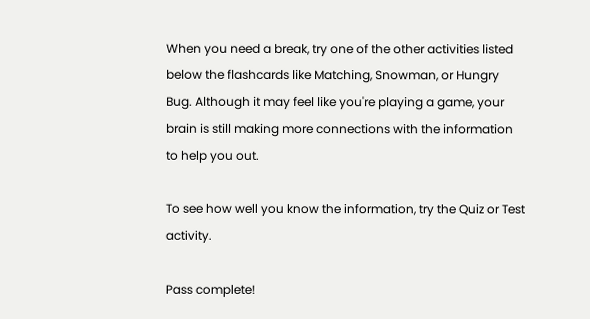When you need a break, try one of the other activities listed below the flashcards like Matching, Snowman, or Hungry Bug. Although it may feel like you're playing a game, your brain is still making more connections with the information to help you out.

To see how well you know the information, try the Quiz or Test activity.

Pass complete!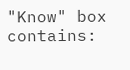"Know" box contains: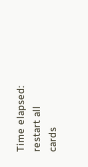Time elapsed:
restart all cards